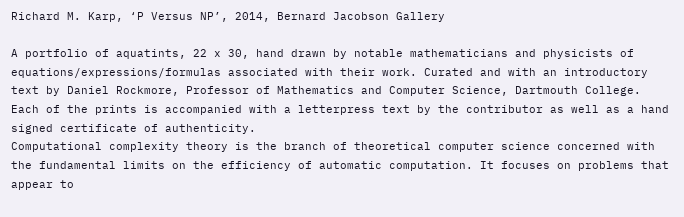Richard M. Karp, ‘P Versus NP’, 2014, Bernard Jacobson Gallery

A portfolio of aquatints, 22 x 30, hand drawn by notable mathematicians and physicists of equations/expressions/formulas associated with their work. Curated and with an introductory text by Daniel Rockmore, Professor of Mathematics and Computer Science, Dartmouth College. Each of the prints is accompanied with a letterpress text by the contributor as well as a hand signed certificate of authenticity.
Computational complexity theory is the branch of theoretical computer science concerned with the fundamental limits on the efficiency of automatic computation. It focuses on problems that appear to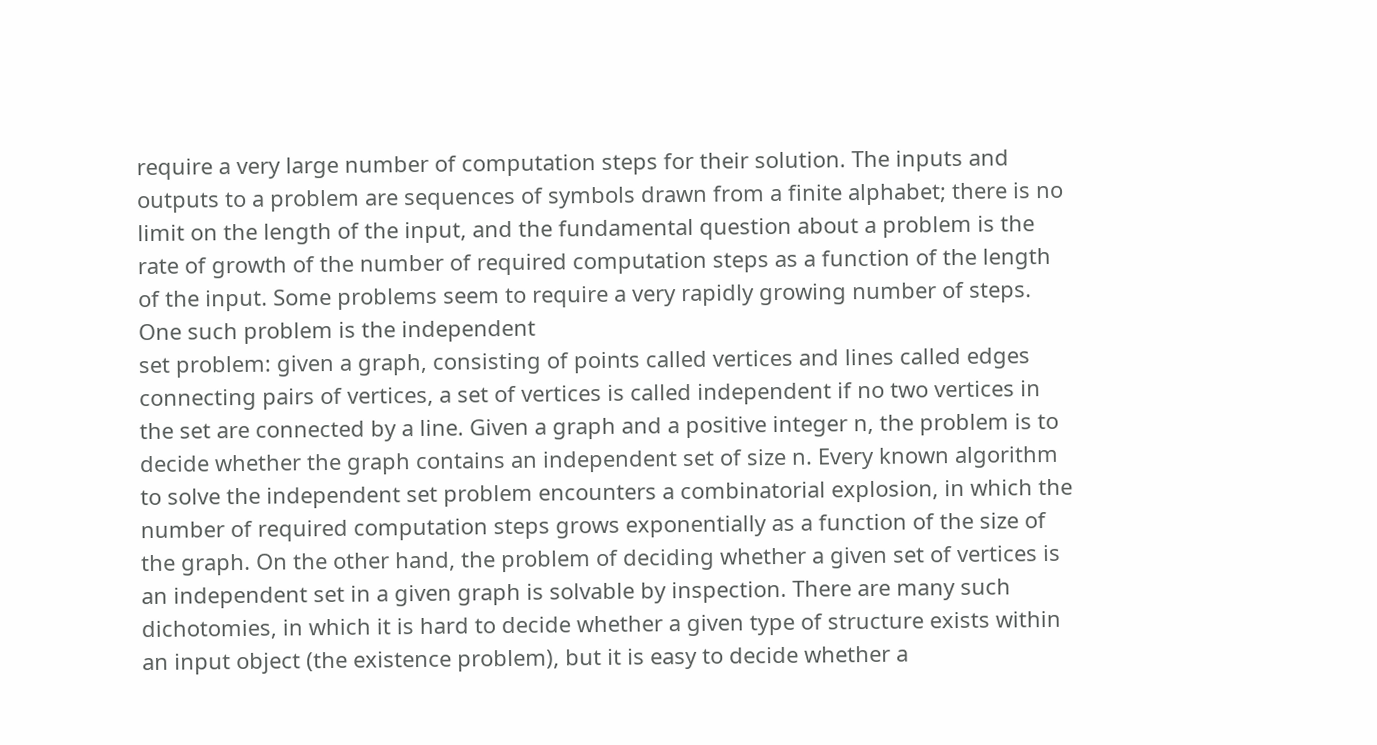require a very large number of computation steps for their solution. The inputs and outputs to a problem are sequences of symbols drawn from a finite alphabet; there is no limit on the length of the input, and the fundamental question about a problem is the rate of growth of the number of required computation steps as a function of the length of the input. Some problems seem to require a very rapidly growing number of steps. One such problem is the independent
set problem: given a graph, consisting of points called vertices and lines called edges connecting pairs of vertices, a set of vertices is called independent if no two vertices in the set are connected by a line. Given a graph and a positive integer n, the problem is to decide whether the graph contains an independent set of size n. Every known algorithm to solve the independent set problem encounters a combinatorial explosion, in which the number of required computation steps grows exponentially as a function of the size of the graph. On the other hand, the problem of deciding whether a given set of vertices is an independent set in a given graph is solvable by inspection. There are many such dichotomies, in which it is hard to decide whether a given type of structure exists within an input object (the existence problem), but it is easy to decide whether a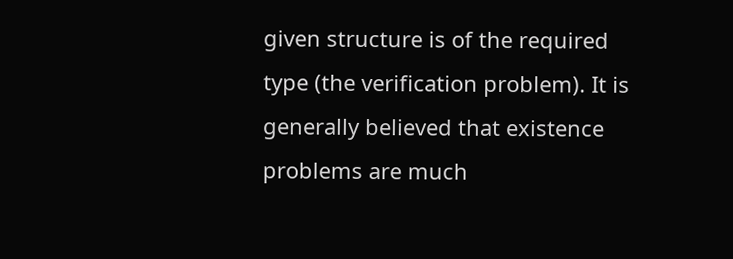given structure is of the required type (the verification problem). It is generally believed that existence problems are much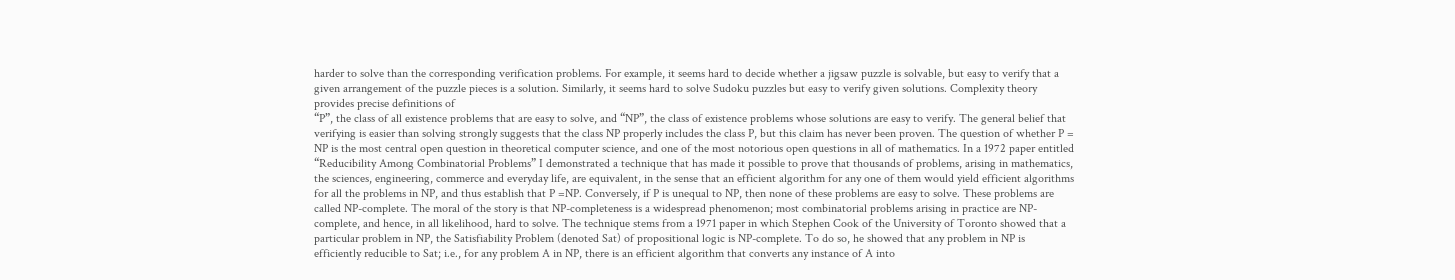harder to solve than the corresponding verification problems. For example, it seems hard to decide whether a jigsaw puzzle is solvable, but easy to verify that a given arrangement of the puzzle pieces is a solution. Similarly, it seems hard to solve Sudoku puzzles but easy to verify given solutions. Complexity theory provides precise definitions of
“P”, the class of all existence problems that are easy to solve, and “NP”, the class of existence problems whose solutions are easy to verify. The general belief that verifying is easier than solving strongly suggests that the class NP properly includes the class P, but this claim has never been proven. The question of whether P = NP is the most central open question in theoretical computer science, and one of the most notorious open questions in all of mathematics. In a 1972 paper entitled “Reducibility Among Combinatorial Problems” I demonstrated a technique that has made it possible to prove that thousands of problems, arising in mathematics, the sciences, engineering, commerce and everyday life, are equivalent, in the sense that an efficient algorithm for any one of them would yield efficient algorithms for all the problems in NP, and thus establish that P =NP. Conversely, if P is unequal to NP, then none of these problems are easy to solve. These problems are called NP-complete. The moral of the story is that NP-completeness is a widespread phenomenon; most combinatorial problems arising in practice are NP-complete, and hence, in all likelihood, hard to solve. The technique stems from a 1971 paper in which Stephen Cook of the University of Toronto showed that a particular problem in NP, the Satisfiability Problem (denoted Sat) of propositional logic is NP-complete. To do so, he showed that any problem in NP is efficiently reducible to Sat; i.e., for any problem A in NP, there is an efficient algorithm that converts any instance of A into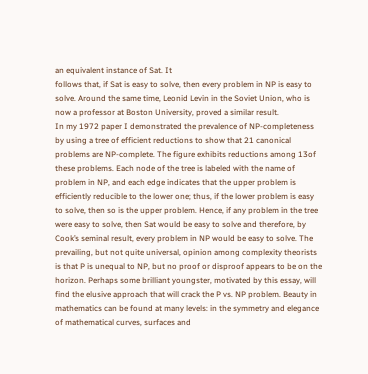an equivalent instance of Sat. It
follows that, if Sat is easy to solve, then every problem in NP is easy to solve. Around the same time, Leonid Levin in the Soviet Union, who is now a professor at Boston University, proved a similar result.
In my 1972 paper I demonstrated the prevalence of NP-completeness by using a tree of efficient reductions to show that 21 canonical problems are NP-complete. The figure exhibits reductions among 13of these problems. Each node of the tree is labeled with the name of problem in NP, and each edge indicates that the upper problem is efficiently reducible to the lower one; thus, if the lower problem is easy to solve, then so is the upper problem. Hence, if any problem in the tree were easy to solve, then Sat would be easy to solve and therefore, by Cook’s seminal result, every problem in NP would be easy to solve. The prevailing, but not quite universal, opinion among complexity theorists is that P is unequal to NP, but no proof or disproof appears to be on the horizon. Perhaps some brilliant youngster, motivated by this essay, will find the elusive approach that will crack the P vs. NP problem. Beauty in mathematics can be found at many levels: in the symmetry and elegance of mathematical curves, surfaces and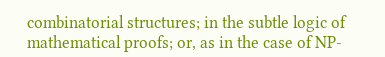combinatorial structures; in the subtle logic of mathematical proofs; or, as in the case of NP-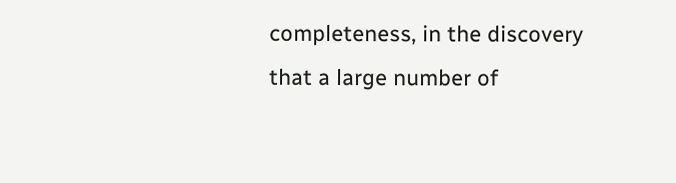completeness, in the discovery that a large number of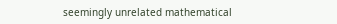seemingly unrelated mathematical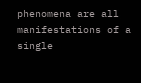phenomena are all manifestations of a single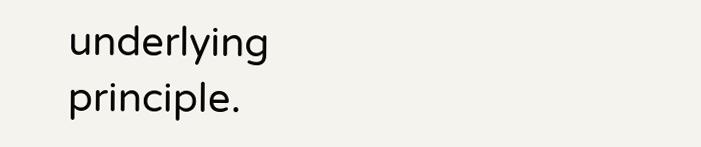underlying principle.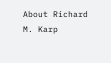About Richard M. Karp